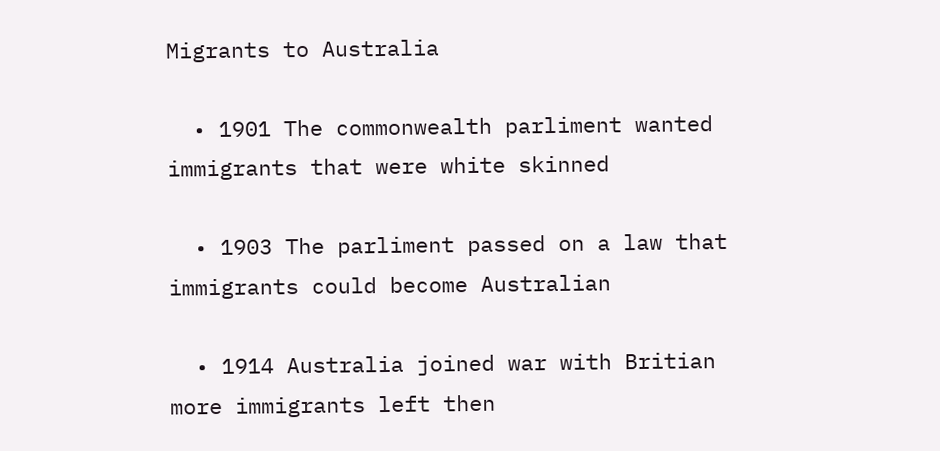Migrants to Australia

  • 1901 The commonwealth parliment wanted immigrants that were white skinned

  • 1903 The parliment passed on a law that immigrants could become Australian

  • 1914 Australia joined war with Britian more immigrants left then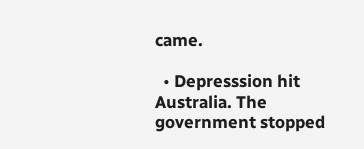came.

  • Depresssion hit Australia. The government stopped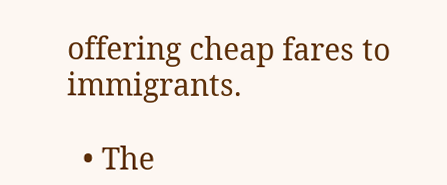offering cheap fares to immigrants.

  • The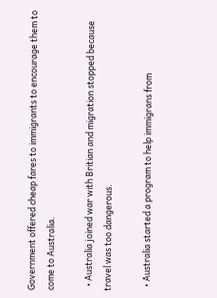Government offered cheap fares to immigrants to encourage them to come to Australia.

  • Australia joined war with Britian and migration stopped because travel was too dangerous.

  • Australia started a program to help immigrans from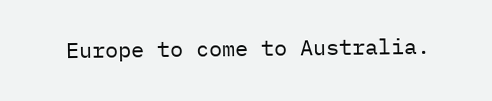Europe to come to Australia.